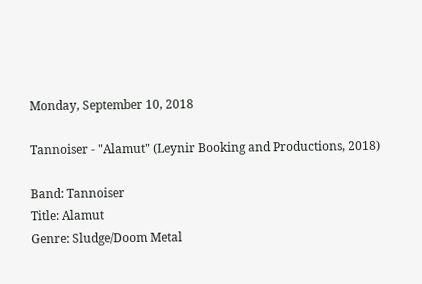Monday, September 10, 2018

Tannoiser - "Alamut" (Leynir Booking and Productions, 2018)

Band: Tannoiser
Title: Alamut
Genre: Sludge/Doom Metal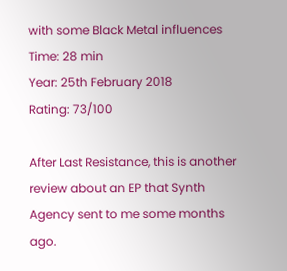with some Black Metal influences
Time: 28 min
Year: 25th February 2018
Rating: 73/100

After Last Resistance, this is another review about an EP that Synth Agency sent to me some months ago.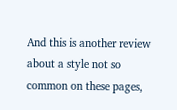And this is another review about a style not so common on these pages,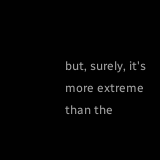but, surely, it's more extreme than the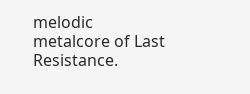melodic metalcore of Last Resistance.